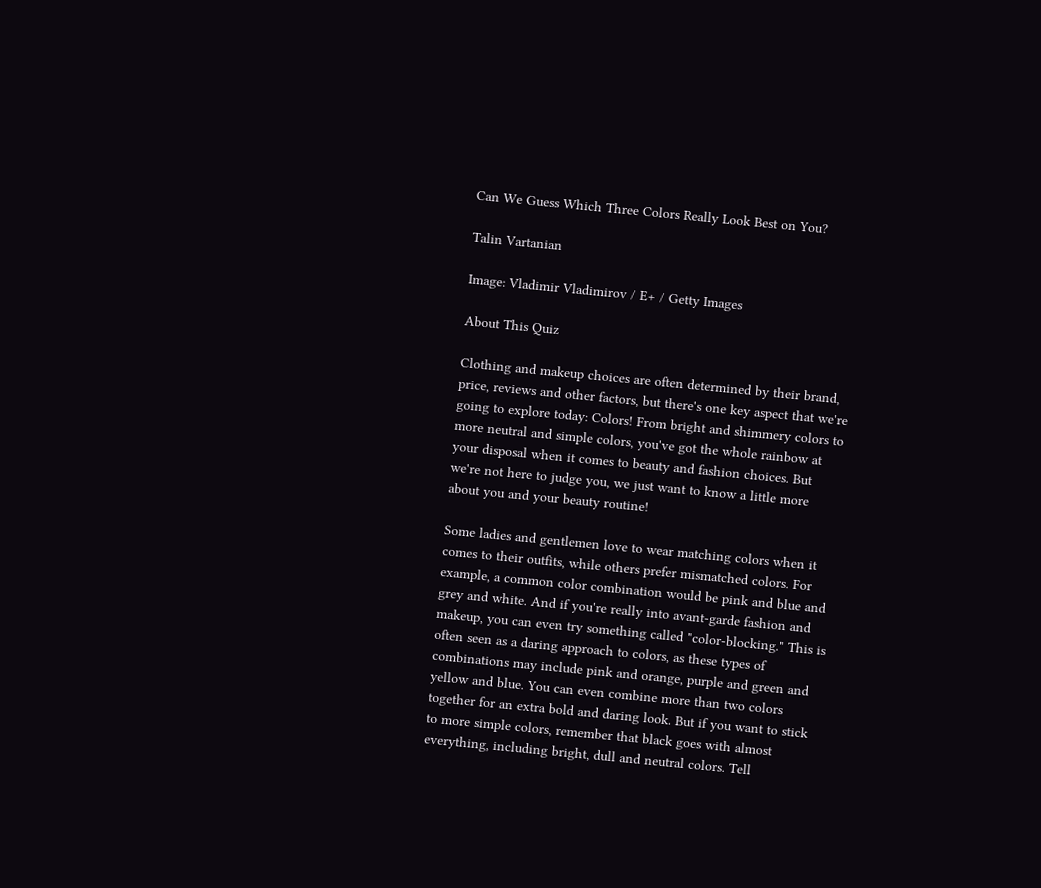Can We Guess Which Three Colors Really Look Best on You?

Talin Vartanian

Image: Vladimir Vladimirov / E+ / Getty Images

About This Quiz

Clothing and makeup choices are often determined by their brand, price, reviews and other factors, but there's one key aspect that we're going to explore today: Colors! From bright and shimmery colors to more neutral and simple colors, you've got the whole rainbow at your disposal when it comes to beauty and fashion choices. But we're not here to judge you, we just want to know a little more about you and your beauty routine!

Some ladies and gentlemen love to wear matching colors when it comes to their outfits, while others prefer mismatched colors. For example, a common color combination would be pink and blue and grey and white. And if you're really into avant-garde fashion and makeup, you can even try something called "color-blocking." This is often seen as a daring approach to colors, as these types of combinations may include pink and orange, purple and green and yellow and blue. You can even combine more than two colors together for an extra bold and daring look. But if you want to stick to more simple colors, remember that black goes with almost everything, including bright, dull and neutral colors. Tell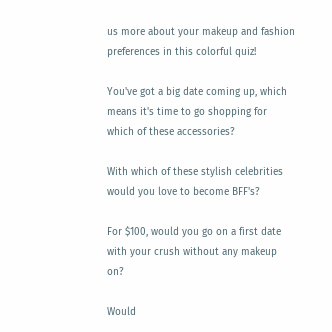us more about your makeup and fashion preferences in this colorful quiz!

You've got a big date coming up, which means it's time to go shopping for which of these accessories?

With which of these stylish celebrities would you love to become BFF's?

For $100, would you go on a first date with your crush without any makeup on?

Would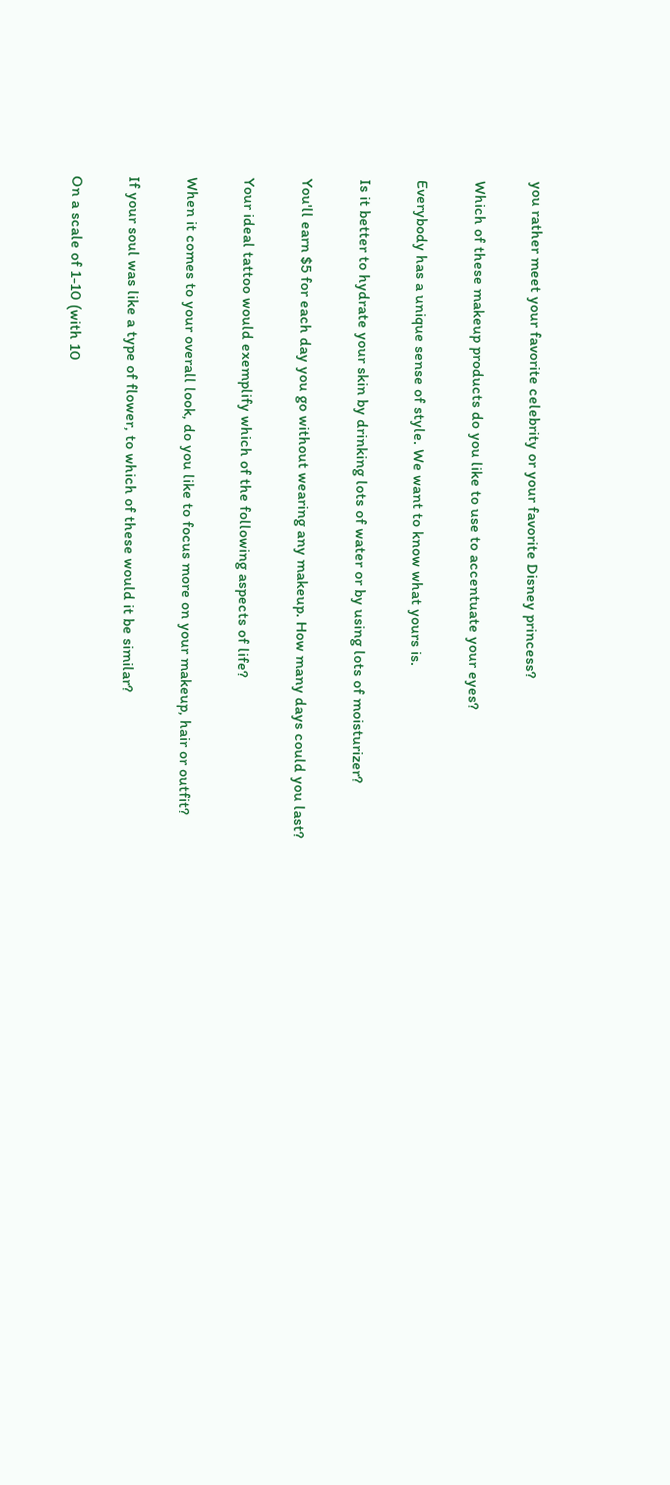you rather meet your favorite celebrity or your favorite Disney princess?

Which of these makeup products do you like to use to accentuate your eyes?

Everybody has a unique sense of style. We want to know what yours is.

Is it better to hydrate your skin by drinking lots of water or by using lots of moisturizer?

You'll earn $5 for each day you go without wearing any makeup. How many days could you last?

Your ideal tattoo would exemplify which of the following aspects of life?

When it comes to your overall look, do you like to focus more on your makeup, hair or outfit?

If your soul was like a type of flower, to which of these would it be similar?

On a scale of 1-10 (with 10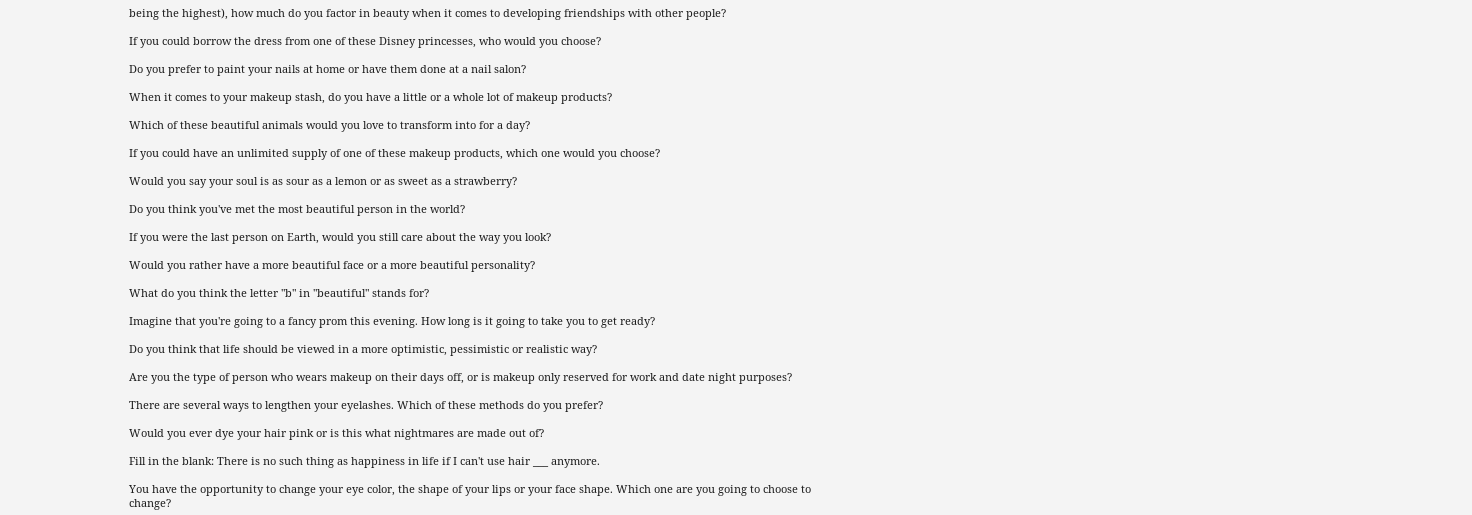being the highest), how much do you factor in beauty when it comes to developing friendships with other people?

If you could borrow the dress from one of these Disney princesses, who would you choose?

Do you prefer to paint your nails at home or have them done at a nail salon?

When it comes to your makeup stash, do you have a little or a whole lot of makeup products?

Which of these beautiful animals would you love to transform into for a day?

If you could have an unlimited supply of one of these makeup products, which one would you choose?

Would you say your soul is as sour as a lemon or as sweet as a strawberry?

Do you think you've met the most beautiful person in the world?

If you were the last person on Earth, would you still care about the way you look?

Would you rather have a more beautiful face or a more beautiful personality?

What do you think the letter "b" in "beautiful" stands for?

Imagine that you're going to a fancy prom this evening. How long is it going to take you to get ready?

Do you think that life should be viewed in a more optimistic, pessimistic or realistic way?

Are you the type of person who wears makeup on their days off, or is makeup only reserved for work and date night purposes?

There are several ways to lengthen your eyelashes. Which of these methods do you prefer?

Would you ever dye your hair pink or is this what nightmares are made out of?

Fill in the blank: There is no such thing as happiness in life if I can't use hair ___ anymore.

You have the opportunity to change your eye color, the shape of your lips or your face shape. Which one are you going to choose to change?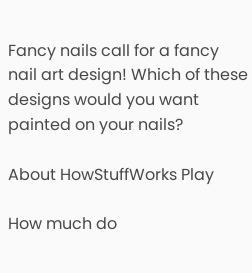Fancy nails call for a fancy nail art design! Which of these designs would you want painted on your nails?

About HowStuffWorks Play

How much do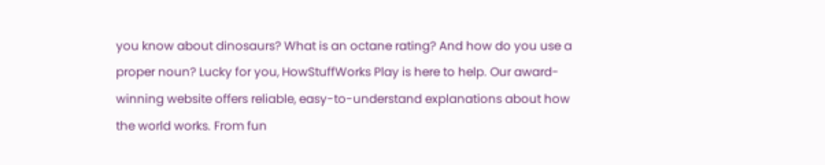you know about dinosaurs? What is an octane rating? And how do you use a proper noun? Lucky for you, HowStuffWorks Play is here to help. Our award-winning website offers reliable, easy-to-understand explanations about how the world works. From fun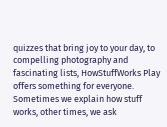quizzes that bring joy to your day, to compelling photography and fascinating lists, HowStuffWorks Play offers something for everyone. Sometimes we explain how stuff works, other times, we ask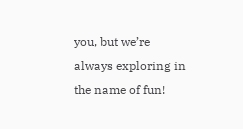you, but we’re always exploring in the name of fun!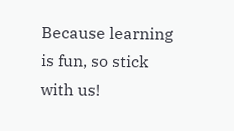Because learning is fun, so stick with us!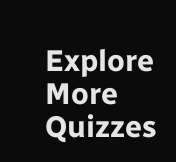Explore More Quizzes